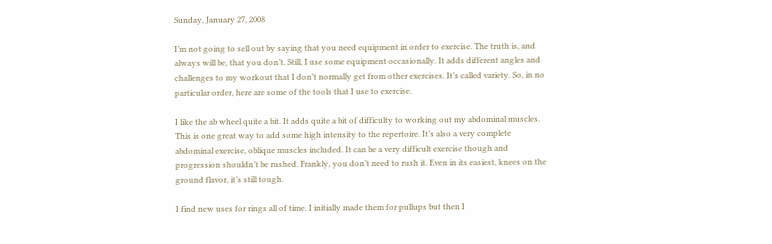Sunday, January 27, 2008

I’m not going to sell out by saying that you need equipment in order to exercise. The truth is, and always will be, that you don’t. Still, I use some equipment occasionally. It adds different angles and challenges to my workout that I don’t normally get from other exercises. It’s called variety. So, in no particular order, here are some of the tools that I use to exercise.

I like the ab wheel quite a bit. It adds quite a bit of difficulty to working out my abdominal muscles. This is one great way to add some high intensity to the repertoire. It’s also a very complete abdominal exercise, oblique muscles included. It can be a very difficult exercise though and progression shouldn’t be rushed. Frankly, you don’t need to rush it. Even in its easiest, knees on the ground flavor, it’s still tough.

I find new uses for rings all of time. I initially made them for pullups but then I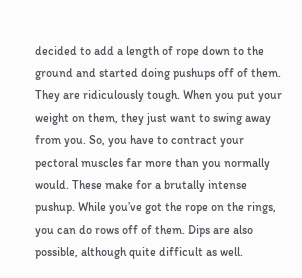decided to add a length of rope down to the ground and started doing pushups off of them. They are ridiculously tough. When you put your weight on them, they just want to swing away from you. So, you have to contract your pectoral muscles far more than you normally would. These make for a brutally intense pushup. While you’ve got the rope on the rings, you can do rows off of them. Dips are also possible, although quite difficult as well.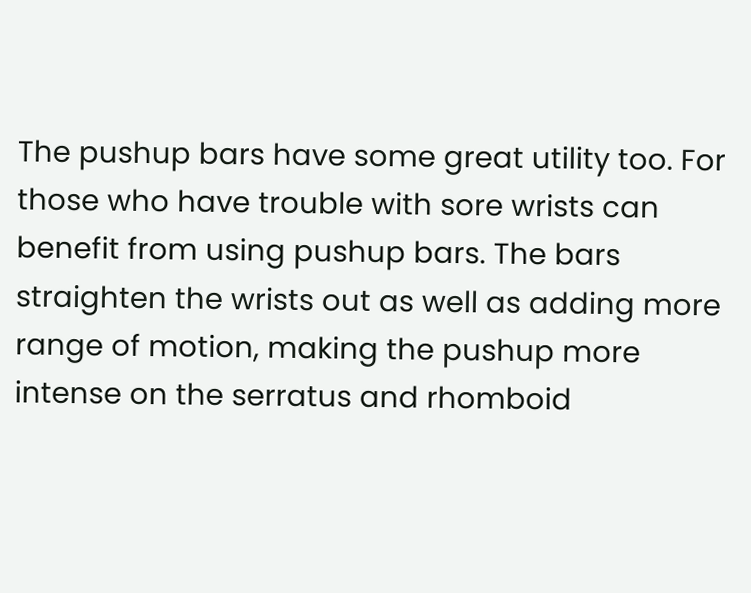The pushup bars have some great utility too. For those who have trouble with sore wrists can benefit from using pushup bars. The bars straighten the wrists out as well as adding more range of motion, making the pushup more intense on the serratus and rhomboid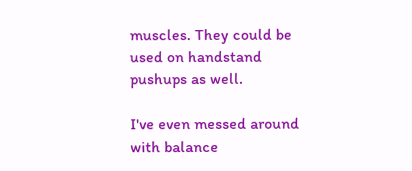muscles. They could be used on handstand pushups as well.

I've even messed around with balance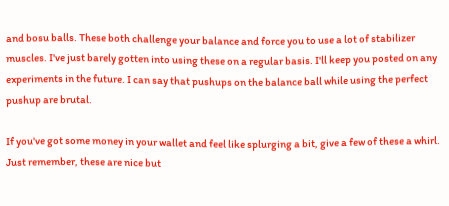and bosu balls. These both challenge your balance and force you to use a lot of stabilizer muscles. I've just barely gotten into using these on a regular basis. I'll keep you posted on any experiments in the future. I can say that pushups on the balance ball while using the perfect pushup are brutal.

If you've got some money in your wallet and feel like splurging a bit, give a few of these a whirl. Just remember, these are nice but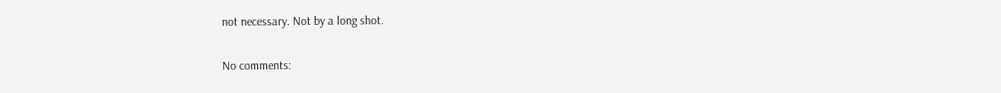not necessary. Not by a long shot.

No comments: